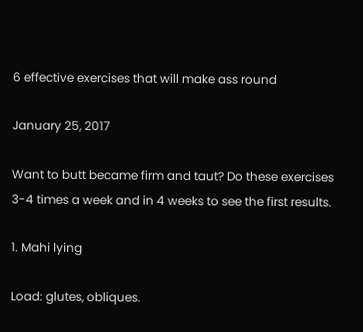6 effective exercises that will make ass round

January 25, 2017

Want to butt became firm and taut? Do these exercises 3-4 times a week and in 4 weeks to see the first results.

1. Mahi lying

Load: glutes, obliques.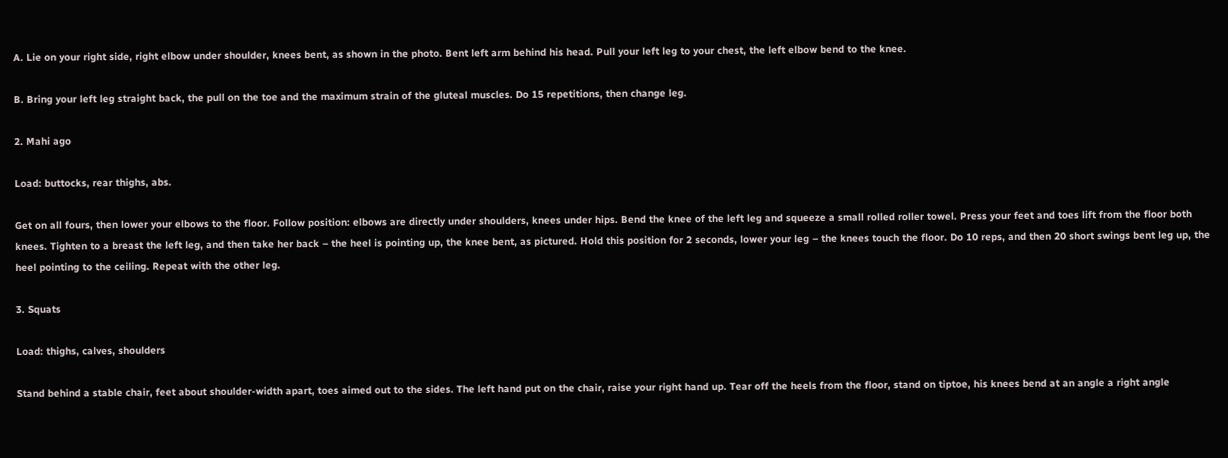A. Lie on your right side, right elbow under shoulder, knees bent, as shown in the photo. Bent left arm behind his head. Pull your left leg to your chest, the left elbow bend to the knee.

B. Bring your left leg straight back, the pull on the toe and the maximum strain of the gluteal muscles. Do 15 repetitions, then change leg.

2. Mahi ago

Load: buttocks, rear thighs, abs.

Get on all fours, then lower your elbows to the floor. Follow position: elbows are directly under shoulders, knees under hips. Bend the knee of the left leg and squeeze a small rolled roller towel. Press your feet and toes lift from the floor both knees. Tighten to a breast the left leg, and then take her back – the heel is pointing up, the knee bent, as pictured. Hold this position for 2 seconds, lower your leg – the knees touch the floor. Do 10 reps, and then 20 short swings bent leg up, the heel pointing to the ceiling. Repeat with the other leg.

3. Squats

Load: thighs, calves, shoulders

Stand behind a stable chair, feet about shoulder-width apart, toes aimed out to the sides. The left hand put on the chair, raise your right hand up. Tear off the heels from the floor, stand on tiptoe, his knees bend at an angle a right angle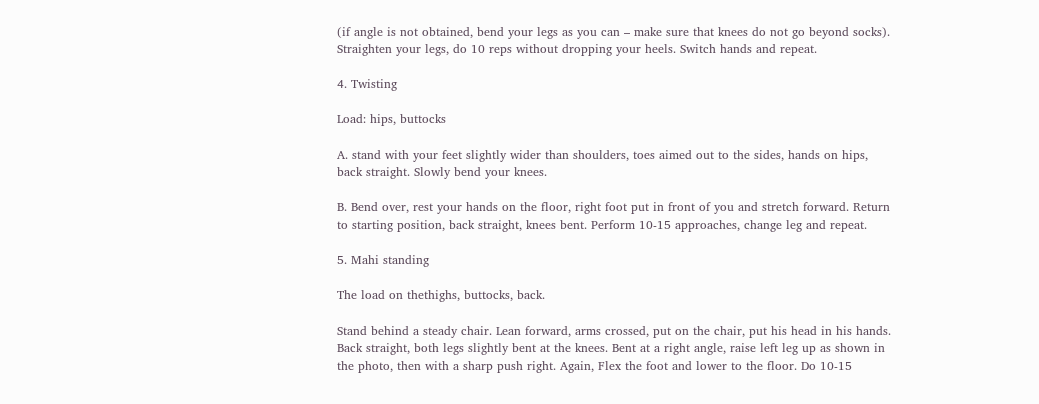(if angle is not obtained, bend your legs as you can – make sure that knees do not go beyond socks). Straighten your legs, do 10 reps without dropping your heels. Switch hands and repeat.

4. Twisting

Load: hips, buttocks

A. stand with your feet slightly wider than shoulders, toes aimed out to the sides, hands on hips, back straight. Slowly bend your knees.

B. Bend over, rest your hands on the floor, right foot put in front of you and stretch forward. Return to starting position, back straight, knees bent. Perform 10-15 approaches, change leg and repeat.

5. Mahi standing

The load on thethighs, buttocks, back.

Stand behind a steady chair. Lean forward, arms crossed, put on the chair, put his head in his hands. Back straight, both legs slightly bent at the knees. Bent at a right angle, raise left leg up as shown in the photo, then with a sharp push right. Again, Flex the foot and lower to the floor. Do 10-15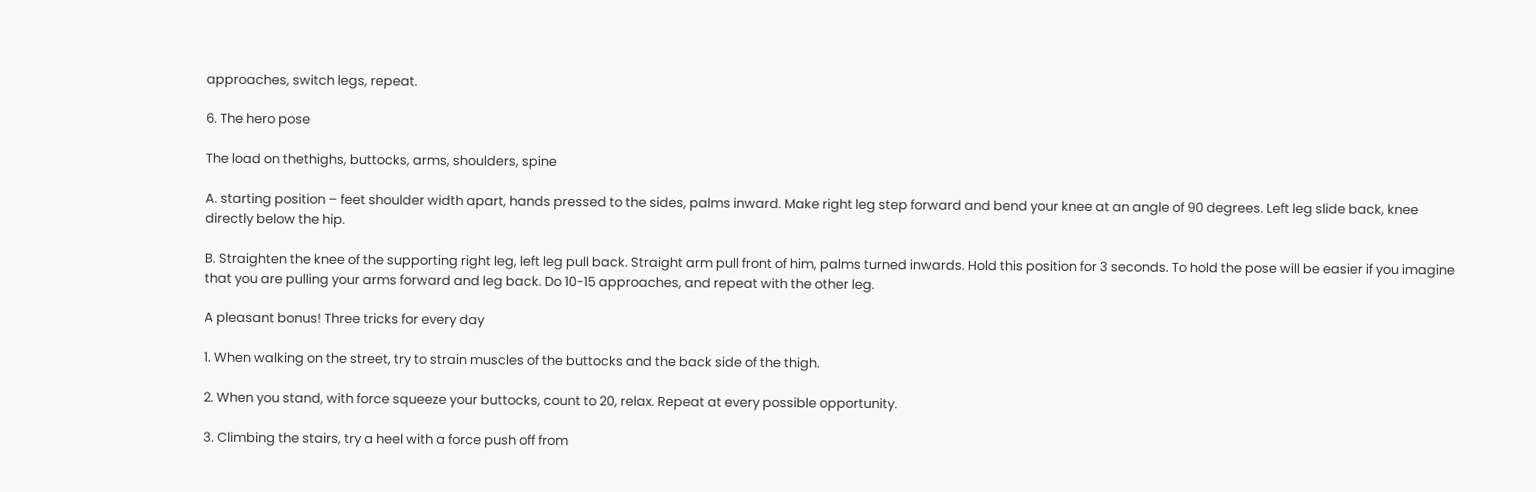approaches, switch legs, repeat.

6. The hero pose

The load on thethighs, buttocks, arms, shoulders, spine

A. starting position – feet shoulder width apart, hands pressed to the sides, palms inward. Make right leg step forward and bend your knee at an angle of 90 degrees. Left leg slide back, knee directly below the hip.

B. Straighten the knee of the supporting right leg, left leg pull back. Straight arm pull front of him, palms turned inwards. Hold this position for 3 seconds. To hold the pose will be easier if you imagine that you are pulling your arms forward and leg back. Do 10-15 approaches, and repeat with the other leg.

A pleasant bonus! Three tricks for every day

1. When walking on the street, try to strain muscles of the buttocks and the back side of the thigh.

2. When you stand, with force squeeze your buttocks, count to 20, relax. Repeat at every possible opportunity.

3. Climbing the stairs, try a heel with a force push off from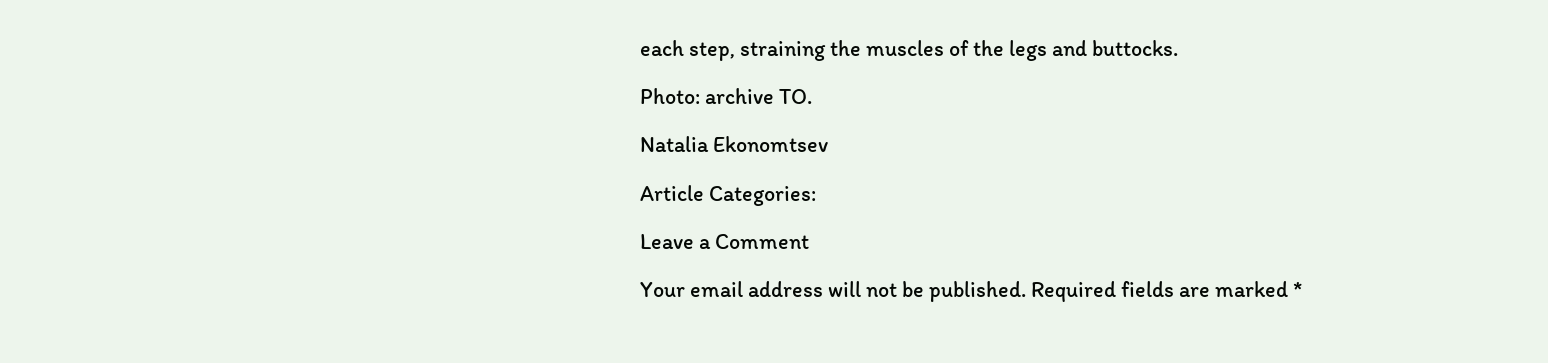each step, straining the muscles of the legs and buttocks.

Photo: archive TO.

Natalia Ekonomtsev

Article Categories:

Leave a Comment

Your email address will not be published. Required fields are marked *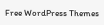Free WordPress Themes